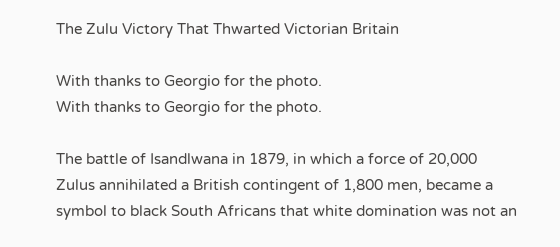The Zulu Victory That Thwarted Victorian Britain

With thanks to Georgio for the photo.
With thanks to Georgio for the photo.

The battle of Isandlwana in 1879, in which a force of 20,000 Zulus annihilated a British contingent of 1,800 men, became a symbol to black South Africans that white domination was not an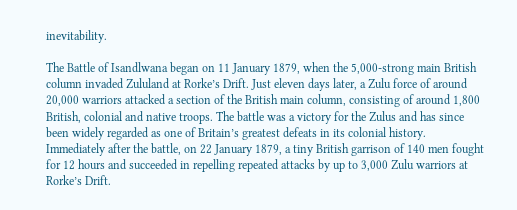inevitability.

The Battle of Isandlwana began on 11 January 1879, when the 5,000-strong main British column invaded Zululand at Rorke’s Drift. Just eleven days later, a Zulu force of around 20,000 warriors attacked a section of the British main column, consisting of around 1,800 British, colonial and native troops. The battle was a victory for the Zulus and has since been widely regarded as one of Britain’s greatest defeats in its colonial history. Immediately after the battle, on 22 January 1879, a tiny British garrison of 140 men fought for 12 hours and succeeded in repelling repeated attacks by up to 3,000 Zulu warriors at Rorke’s Drift.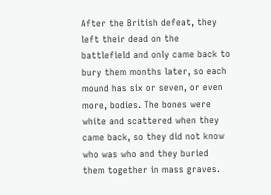After the British defeat, they left their dead on the battlefield and only came back to bury them months later, so each mound has six or seven, or even more, bodies. The bones were white and scattered when they came back, so they did not know who was who and they buried them together in mass graves.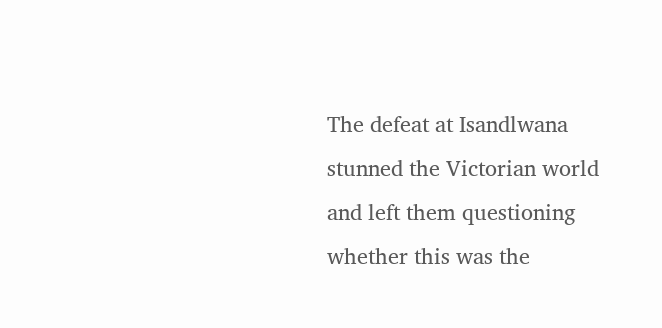The defeat at Isandlwana stunned the Victorian world and left them questioning whether this was the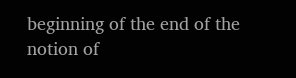beginning of the end of the notion of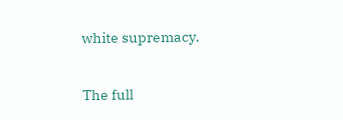white supremacy.

The full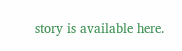story is available here.